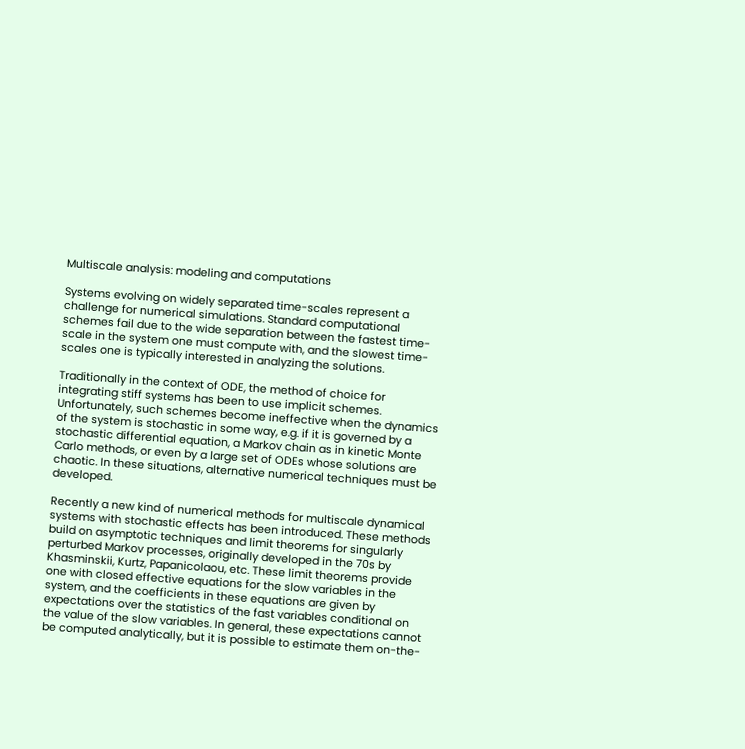Multiscale analysis: modeling and computations

Systems evolving on widely separated time-scales represent a challenge for numerical simulations. Standard computational schemes fail due to the wide separation between the fastest time-scale in the system one must compute with, and the slowest time-scales one is typically interested in analyzing the solutions.

Traditionally in the context of ODE, the method of choice for integrating stiff systems has been to use implicit schemes. Unfortunately, such schemes become ineffective when the dynamics of the system is stochastic in some way, e.g. if it is governed by a stochastic differential equation, a Markov chain as in kinetic Monte Carlo methods, or even by a large set of ODEs whose solutions are chaotic. In these situations, alternative numerical techniques must be developed.

Recently a new kind of numerical methods for multiscale dynamical systems with stochastic effects has been introduced. These methods build on asymptotic techniques and limit theorems for singularly perturbed Markov processes, originally developed in the 70s by Khasminskii, Kurtz, Papanicolaou, etc. These limit theorems provide one with closed effective equations for the slow variables in the system, and the coefficients in these equations are given by expectations over the statistics of the fast variables conditional on the value of the slow variables. In general, these expectations cannot be computed analytically, but it is possible to estimate them on-the-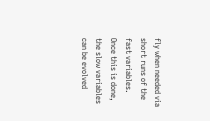fly when needed via short runs of the fast variables. Once this is done, the slow variables can be evolved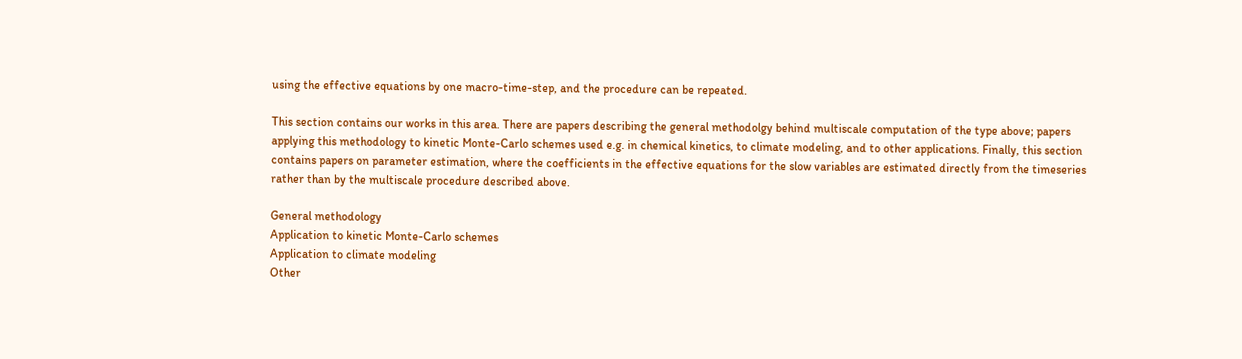using the effective equations by one macro-time-step, and the procedure can be repeated.

This section contains our works in this area. There are papers describing the general methodolgy behind multiscale computation of the type above; papers applying this methodology to kinetic Monte-Carlo schemes used e.g. in chemical kinetics, to climate modeling, and to other applications. Finally, this section contains papers on parameter estimation, where the coefficients in the effective equations for the slow variables are estimated directly from the timeseries rather than by the multiscale procedure described above.

General methodology
Application to kinetic Monte-Carlo schemes
Application to climate modeling
Other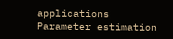applications
Parameter estimation